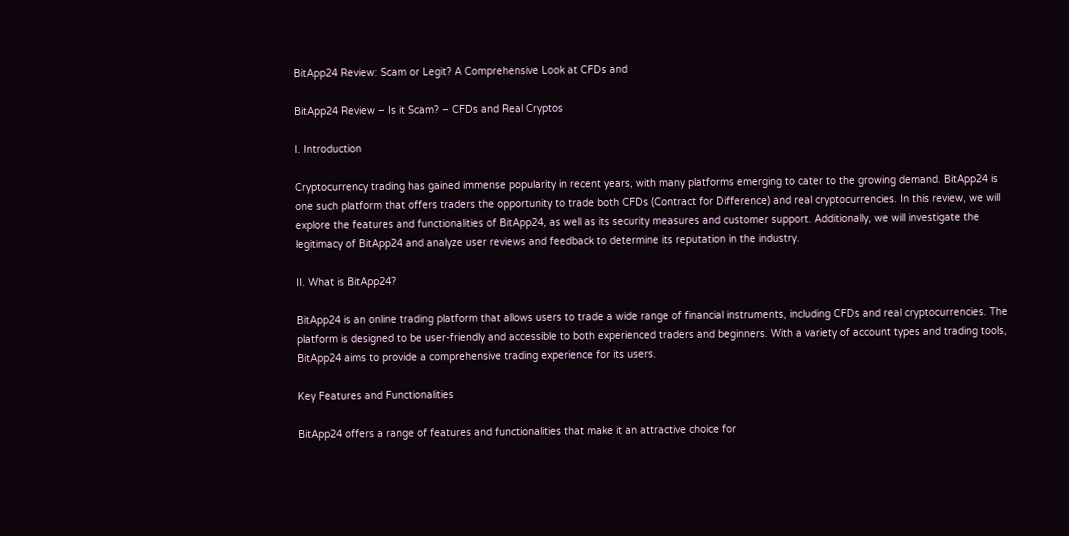BitApp24 Review: Scam or Legit? A Comprehensive Look at CFDs and

BitApp24 Review – Is it Scam? – CFDs and Real Cryptos

I. Introduction

Cryptocurrency trading has gained immense popularity in recent years, with many platforms emerging to cater to the growing demand. BitApp24 is one such platform that offers traders the opportunity to trade both CFDs (Contract for Difference) and real cryptocurrencies. In this review, we will explore the features and functionalities of BitApp24, as well as its security measures and customer support. Additionally, we will investigate the legitimacy of BitApp24 and analyze user reviews and feedback to determine its reputation in the industry.

II. What is BitApp24?

BitApp24 is an online trading platform that allows users to trade a wide range of financial instruments, including CFDs and real cryptocurrencies. The platform is designed to be user-friendly and accessible to both experienced traders and beginners. With a variety of account types and trading tools, BitApp24 aims to provide a comprehensive trading experience for its users.

Key Features and Functionalities

BitApp24 offers a range of features and functionalities that make it an attractive choice for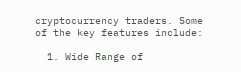cryptocurrency traders. Some of the key features include:

  1. Wide Range of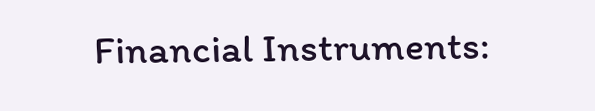Financial Instruments: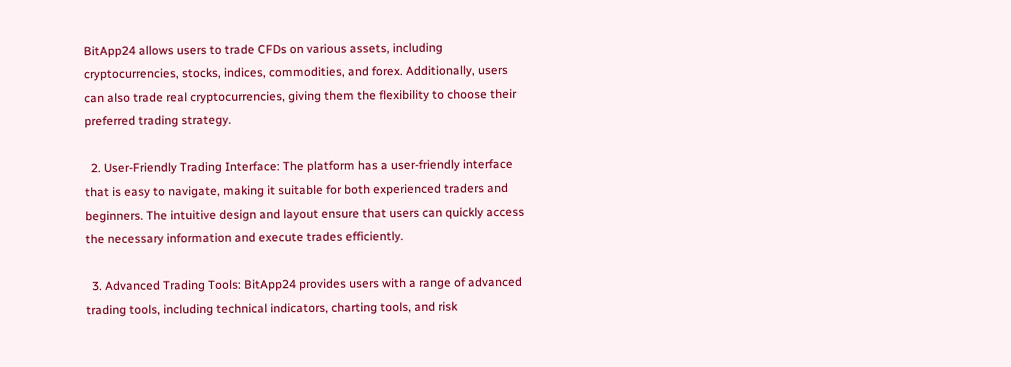BitApp24 allows users to trade CFDs on various assets, including cryptocurrencies, stocks, indices, commodities, and forex. Additionally, users can also trade real cryptocurrencies, giving them the flexibility to choose their preferred trading strategy.

  2. User-Friendly Trading Interface: The platform has a user-friendly interface that is easy to navigate, making it suitable for both experienced traders and beginners. The intuitive design and layout ensure that users can quickly access the necessary information and execute trades efficiently.

  3. Advanced Trading Tools: BitApp24 provides users with a range of advanced trading tools, including technical indicators, charting tools, and risk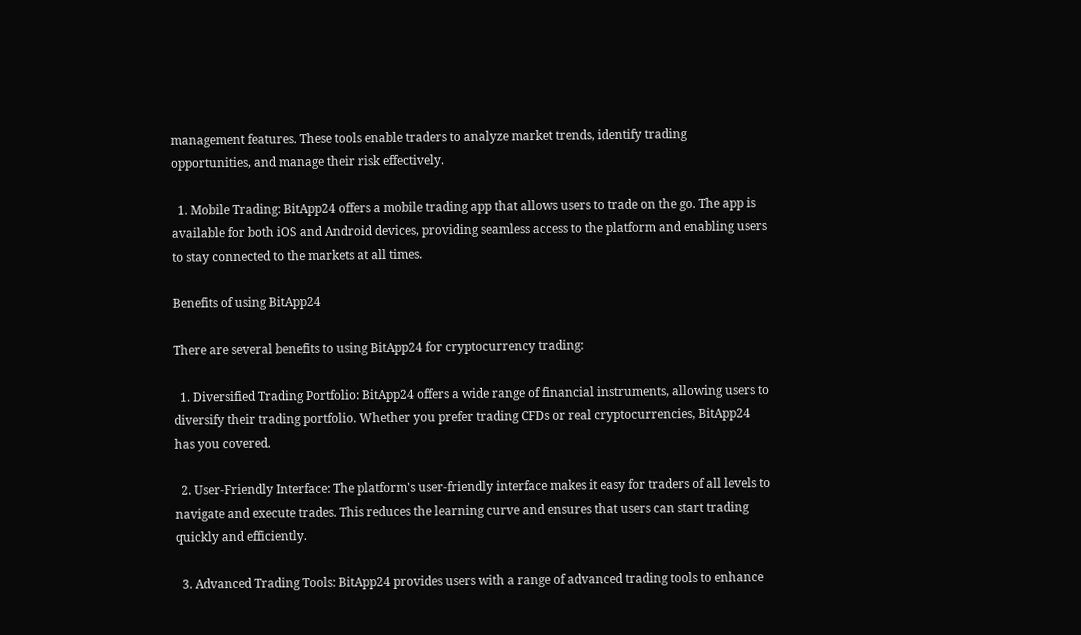management features. These tools enable traders to analyze market trends, identify trading opportunities, and manage their risk effectively.

  1. Mobile Trading: BitApp24 offers a mobile trading app that allows users to trade on the go. The app is available for both iOS and Android devices, providing seamless access to the platform and enabling users to stay connected to the markets at all times.

Benefits of using BitApp24

There are several benefits to using BitApp24 for cryptocurrency trading:

  1. Diversified Trading Portfolio: BitApp24 offers a wide range of financial instruments, allowing users to diversify their trading portfolio. Whether you prefer trading CFDs or real cryptocurrencies, BitApp24 has you covered.

  2. User-Friendly Interface: The platform's user-friendly interface makes it easy for traders of all levels to navigate and execute trades. This reduces the learning curve and ensures that users can start trading quickly and efficiently.

  3. Advanced Trading Tools: BitApp24 provides users with a range of advanced trading tools to enhance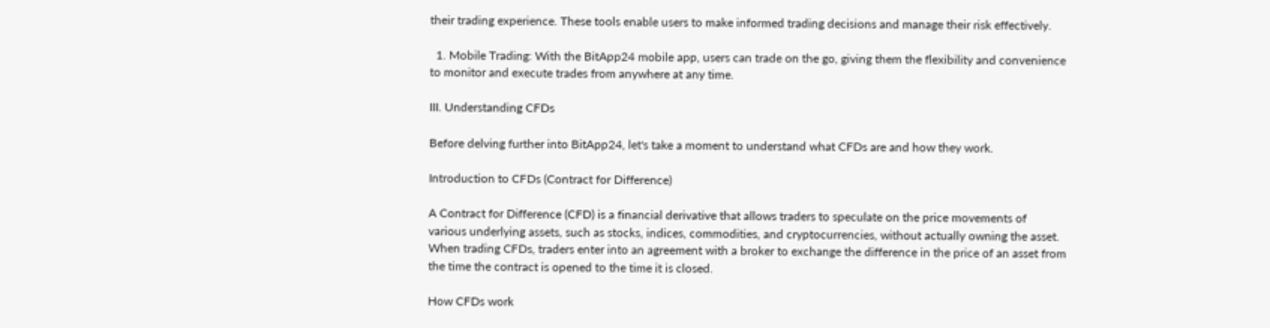their trading experience. These tools enable users to make informed trading decisions and manage their risk effectively.

  1. Mobile Trading: With the BitApp24 mobile app, users can trade on the go, giving them the flexibility and convenience to monitor and execute trades from anywhere at any time.

III. Understanding CFDs

Before delving further into BitApp24, let's take a moment to understand what CFDs are and how they work.

Introduction to CFDs (Contract for Difference)

A Contract for Difference (CFD) is a financial derivative that allows traders to speculate on the price movements of various underlying assets, such as stocks, indices, commodities, and cryptocurrencies, without actually owning the asset. When trading CFDs, traders enter into an agreement with a broker to exchange the difference in the price of an asset from the time the contract is opened to the time it is closed.

How CFDs work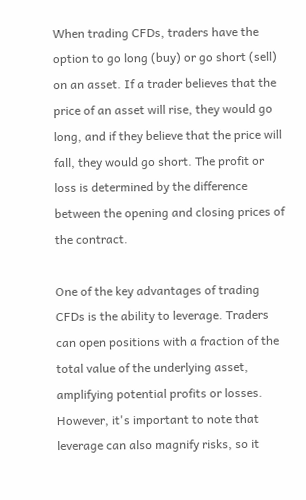When trading CFDs, traders have the option to go long (buy) or go short (sell) on an asset. If a trader believes that the price of an asset will rise, they would go long, and if they believe that the price will fall, they would go short. The profit or loss is determined by the difference between the opening and closing prices of the contract.

One of the key advantages of trading CFDs is the ability to leverage. Traders can open positions with a fraction of the total value of the underlying asset, amplifying potential profits or losses. However, it's important to note that leverage can also magnify risks, so it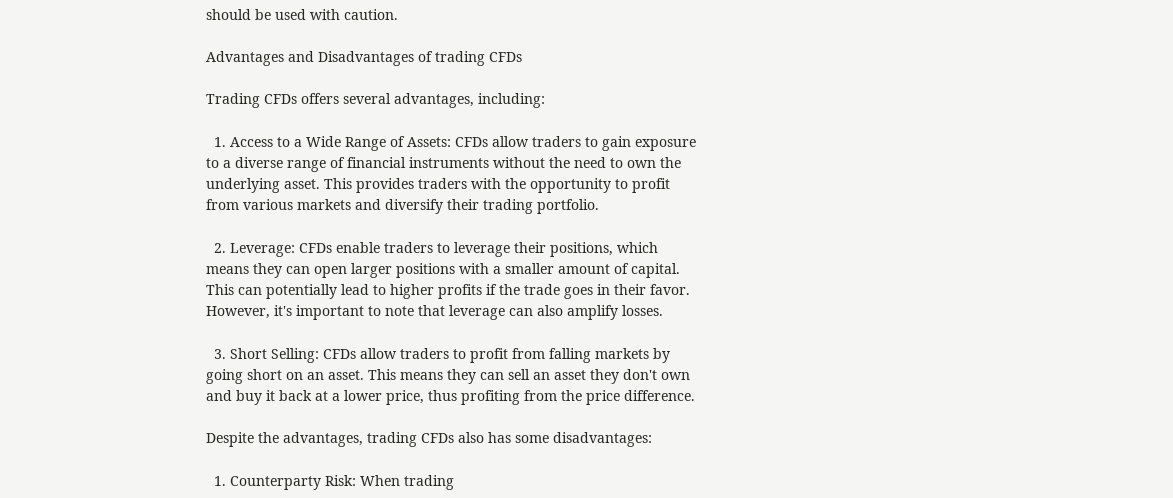should be used with caution.

Advantages and Disadvantages of trading CFDs

Trading CFDs offers several advantages, including:

  1. Access to a Wide Range of Assets: CFDs allow traders to gain exposure to a diverse range of financial instruments without the need to own the underlying asset. This provides traders with the opportunity to profit from various markets and diversify their trading portfolio.

  2. Leverage: CFDs enable traders to leverage their positions, which means they can open larger positions with a smaller amount of capital. This can potentially lead to higher profits if the trade goes in their favor. However, it's important to note that leverage can also amplify losses.

  3. Short Selling: CFDs allow traders to profit from falling markets by going short on an asset. This means they can sell an asset they don't own and buy it back at a lower price, thus profiting from the price difference.

Despite the advantages, trading CFDs also has some disadvantages:

  1. Counterparty Risk: When trading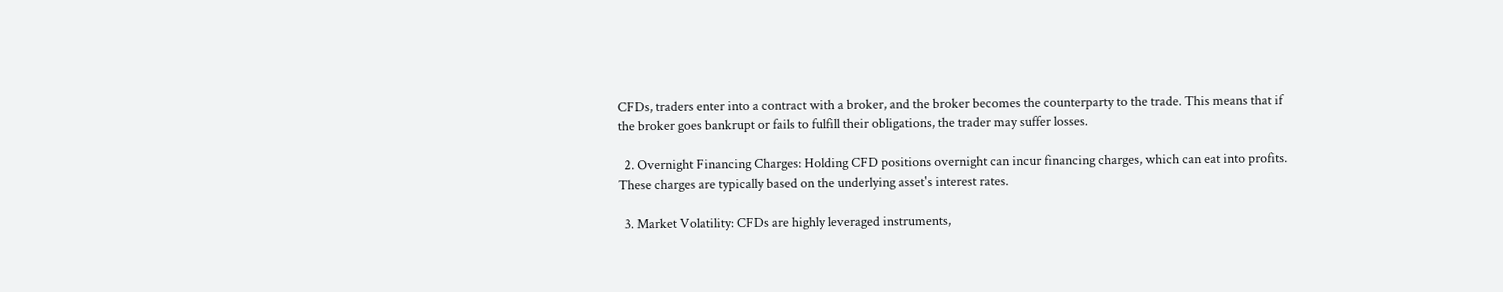CFDs, traders enter into a contract with a broker, and the broker becomes the counterparty to the trade. This means that if the broker goes bankrupt or fails to fulfill their obligations, the trader may suffer losses.

  2. Overnight Financing Charges: Holding CFD positions overnight can incur financing charges, which can eat into profits. These charges are typically based on the underlying asset's interest rates.

  3. Market Volatility: CFDs are highly leveraged instruments,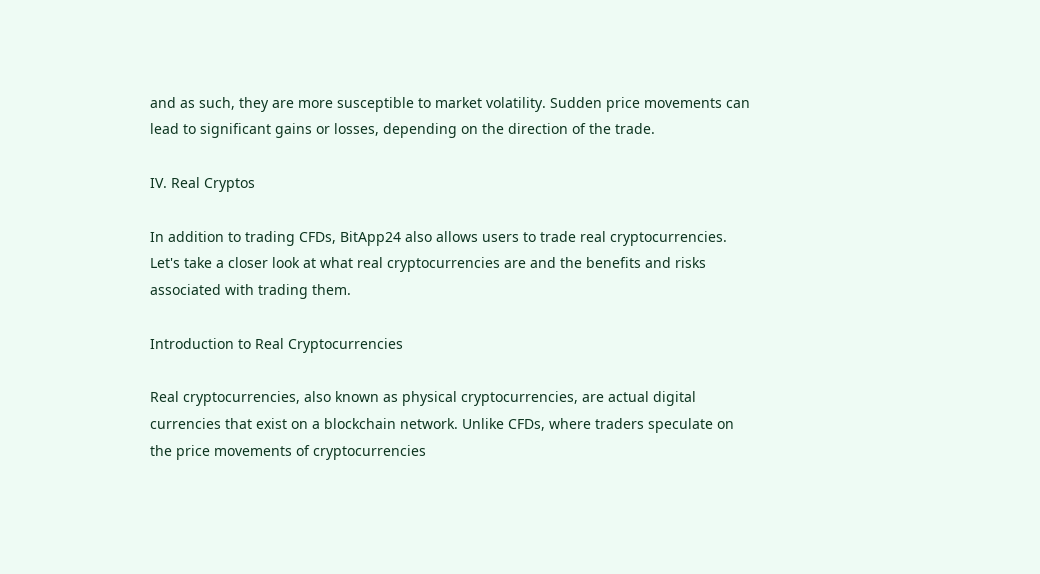and as such, they are more susceptible to market volatility. Sudden price movements can lead to significant gains or losses, depending on the direction of the trade.

IV. Real Cryptos

In addition to trading CFDs, BitApp24 also allows users to trade real cryptocurrencies. Let's take a closer look at what real cryptocurrencies are and the benefits and risks associated with trading them.

Introduction to Real Cryptocurrencies

Real cryptocurrencies, also known as physical cryptocurrencies, are actual digital currencies that exist on a blockchain network. Unlike CFDs, where traders speculate on the price movements of cryptocurrencies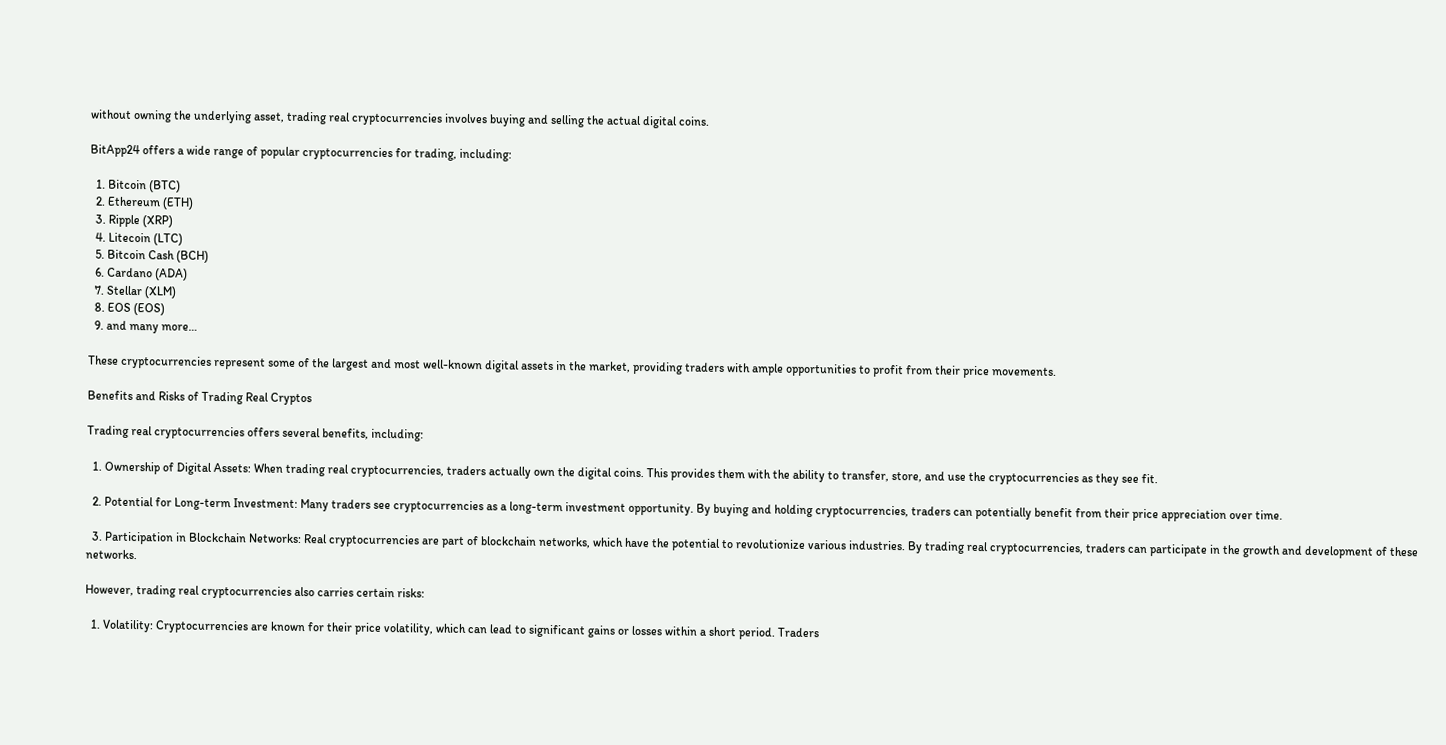without owning the underlying asset, trading real cryptocurrencies involves buying and selling the actual digital coins.

BitApp24 offers a wide range of popular cryptocurrencies for trading, including:

  1. Bitcoin (BTC)
  2. Ethereum (ETH)
  3. Ripple (XRP)
  4. Litecoin (LTC)
  5. Bitcoin Cash (BCH)
  6. Cardano (ADA)
  7. Stellar (XLM)
  8. EOS (EOS)
  9. and many more…

These cryptocurrencies represent some of the largest and most well-known digital assets in the market, providing traders with ample opportunities to profit from their price movements.

Benefits and Risks of Trading Real Cryptos

Trading real cryptocurrencies offers several benefits, including:

  1. Ownership of Digital Assets: When trading real cryptocurrencies, traders actually own the digital coins. This provides them with the ability to transfer, store, and use the cryptocurrencies as they see fit.

  2. Potential for Long-term Investment: Many traders see cryptocurrencies as a long-term investment opportunity. By buying and holding cryptocurrencies, traders can potentially benefit from their price appreciation over time.

  3. Participation in Blockchain Networks: Real cryptocurrencies are part of blockchain networks, which have the potential to revolutionize various industries. By trading real cryptocurrencies, traders can participate in the growth and development of these networks.

However, trading real cryptocurrencies also carries certain risks:

  1. Volatility: Cryptocurrencies are known for their price volatility, which can lead to significant gains or losses within a short period. Traders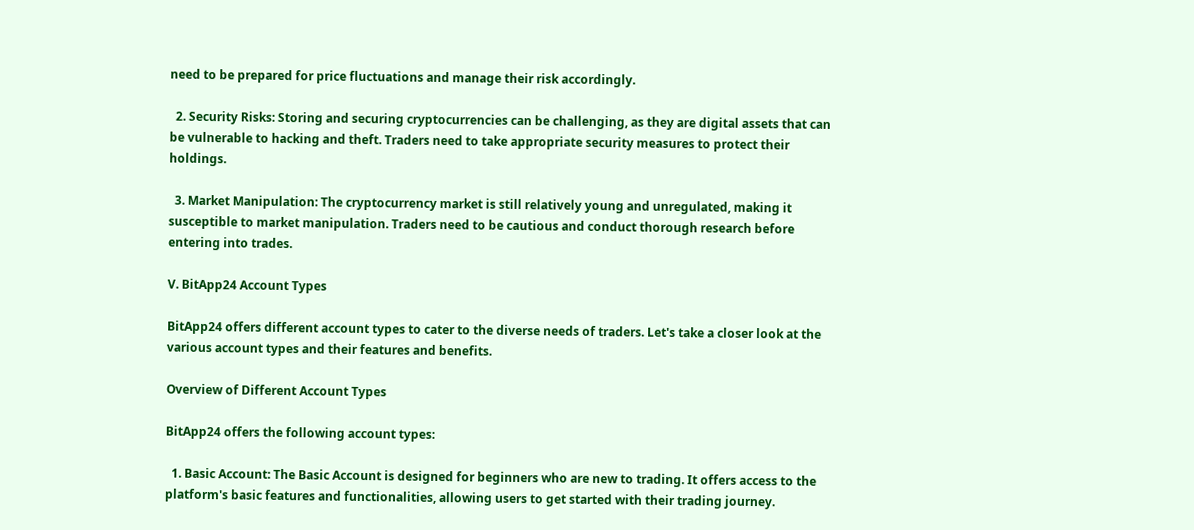need to be prepared for price fluctuations and manage their risk accordingly.

  2. Security Risks: Storing and securing cryptocurrencies can be challenging, as they are digital assets that can be vulnerable to hacking and theft. Traders need to take appropriate security measures to protect their holdings.

  3. Market Manipulation: The cryptocurrency market is still relatively young and unregulated, making it susceptible to market manipulation. Traders need to be cautious and conduct thorough research before entering into trades.

V. BitApp24 Account Types

BitApp24 offers different account types to cater to the diverse needs of traders. Let's take a closer look at the various account types and their features and benefits.

Overview of Different Account Types

BitApp24 offers the following account types:

  1. Basic Account: The Basic Account is designed for beginners who are new to trading. It offers access to the platform's basic features and functionalities, allowing users to get started with their trading journey.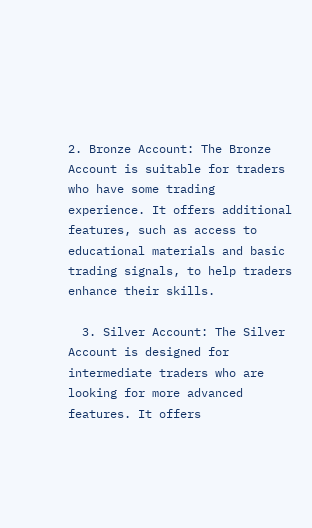2. Bronze Account: The Bronze Account is suitable for traders who have some trading experience. It offers additional features, such as access to educational materials and basic trading signals, to help traders enhance their skills.

  3. Silver Account: The Silver Account is designed for intermediate traders who are looking for more advanced features. It offers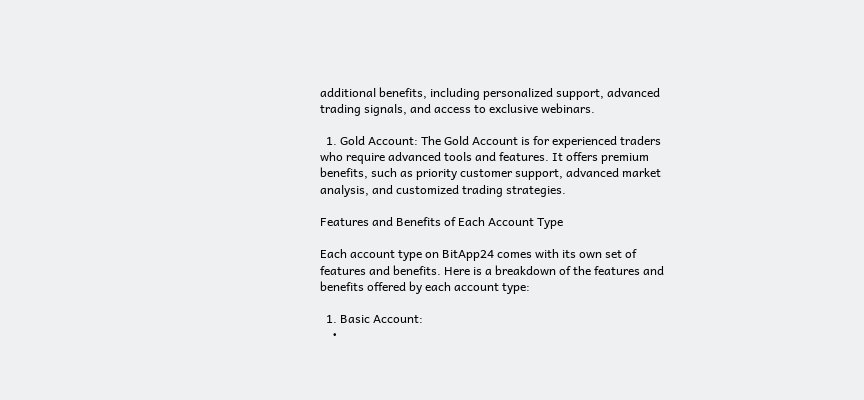additional benefits, including personalized support, advanced trading signals, and access to exclusive webinars.

  1. Gold Account: The Gold Account is for experienced traders who require advanced tools and features. It offers premium benefits, such as priority customer support, advanced market analysis, and customized trading strategies.

Features and Benefits of Each Account Type

Each account type on BitApp24 comes with its own set of features and benefits. Here is a breakdown of the features and benefits offered by each account type:

  1. Basic Account:
    •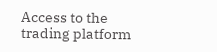Access to the trading platform